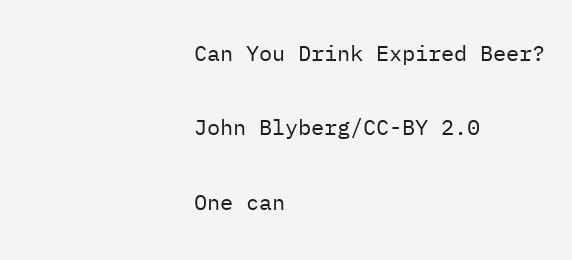Can You Drink Expired Beer?

John Blyberg/CC-BY 2.0

One can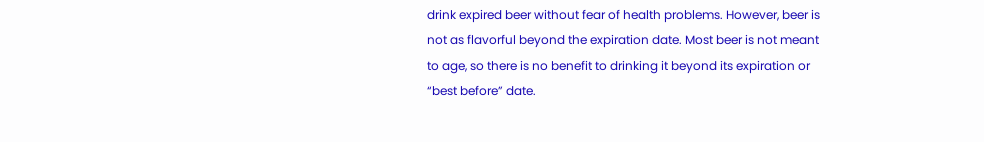drink expired beer without fear of health problems. However, beer is not as flavorful beyond the expiration date. Most beer is not meant to age, so there is no benefit to drinking it beyond its expiration or “best before” date.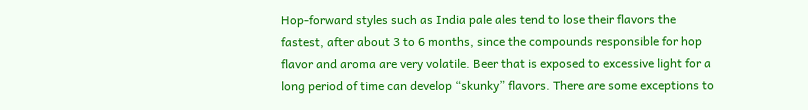Hop-forward styles such as India pale ales tend to lose their flavors the fastest, after about 3 to 6 months, since the compounds responsible for hop flavor and aroma are very volatile. Beer that is exposed to excessive light for a long period of time can develop “skunky” flavors. There are some exceptions to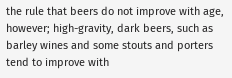the rule that beers do not improve with age, however; high-gravity, dark beers, such as barley wines and some stouts and porters tend to improve with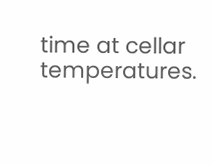time at cellar temperatures.